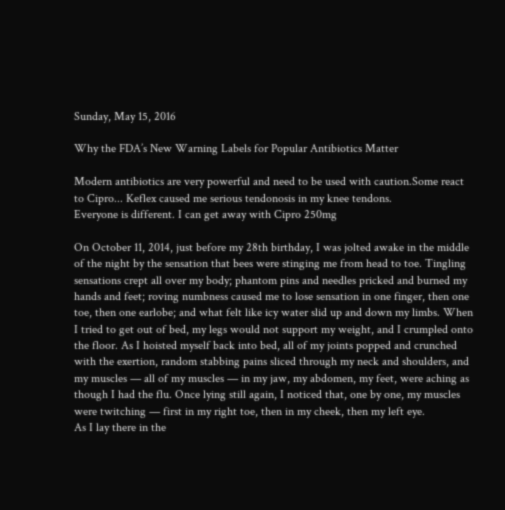Sunday, May 15, 2016

Why the FDA’s New Warning Labels for Popular Antibiotics Matter

Modern antibiotics are very powerful and need to be used with caution.Some react to Cipro... Keflex caused me serious tendonosis in my knee tendons.
Everyone is different. I can get away with Cipro 250mg

On October 11, 2014, just before my 28th birthday, I was jolted awake in the middle of the night by the sensation that bees were stinging me from head to toe. Tingling sensations crept all over my body; phantom pins and needles pricked and burned my hands and feet; roving numbness caused me to lose sensation in one finger, then one toe, then one earlobe; and what felt like icy water slid up and down my limbs. When I tried to get out of bed, my legs would not support my weight, and I crumpled onto the floor. As I hoisted myself back into bed, all of my joints popped and crunched with the exertion, random stabbing pains sliced through my neck and shoulders, and my muscles — all of my muscles — in my jaw, my abdomen, my feet, were aching as though I had the flu. Once lying still again, I noticed that, one by one, my muscles were twitching — first in my right toe, then in my cheek, then my left eye.
As I lay there in the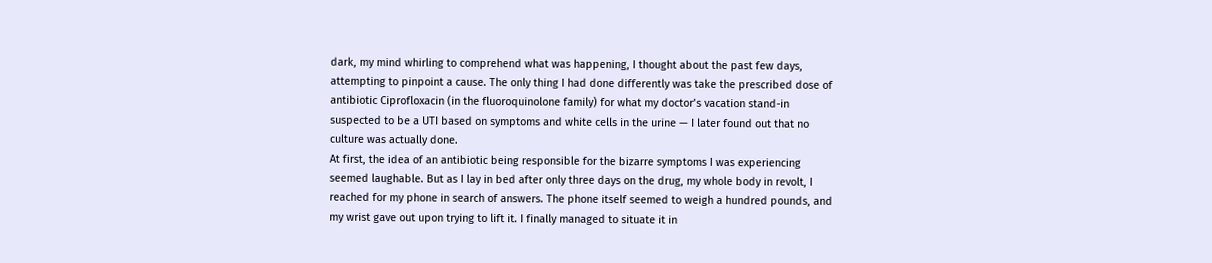dark, my mind whirling to comprehend what was happening, I thought about the past few days, attempting to pinpoint a cause. The only thing I had done differently was take the prescribed dose of antibiotic Ciprofloxacin (in the fluoroquinolone family) for what my doctor’s vacation stand-in suspected to be a UTI based on symptoms and white cells in the urine — I later found out that no culture was actually done.
At first, the idea of an antibiotic being responsible for the bizarre symptoms I was experiencing seemed laughable. But as I lay in bed after only three days on the drug, my whole body in revolt, I reached for my phone in search of answers. The phone itself seemed to weigh a hundred pounds, and my wrist gave out upon trying to lift it. I finally managed to situate it in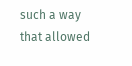such a way that allowed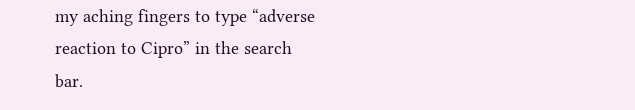my aching fingers to type “adverse reaction to Cipro” in the search bar.